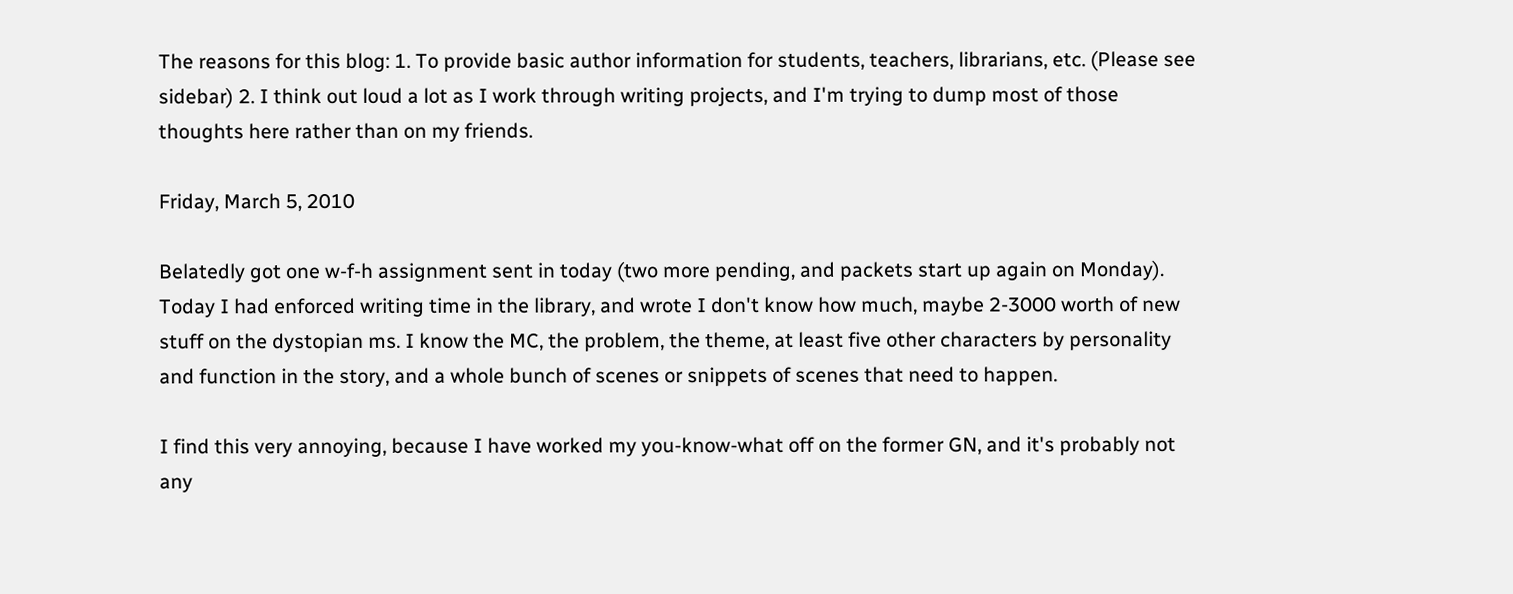The reasons for this blog: 1. To provide basic author information for students, teachers, librarians, etc. (Please see sidebar) 2. I think out loud a lot as I work through writing projects, and I'm trying to dump most of those thoughts here rather than on my friends.

Friday, March 5, 2010

Belatedly got one w-f-h assignment sent in today (two more pending, and packets start up again on Monday). Today I had enforced writing time in the library, and wrote I don't know how much, maybe 2-3000 worth of new stuff on the dystopian ms. I know the MC, the problem, the theme, at least five other characters by personality and function in the story, and a whole bunch of scenes or snippets of scenes that need to happen.

I find this very annoying, because I have worked my you-know-what off on the former GN, and it's probably not any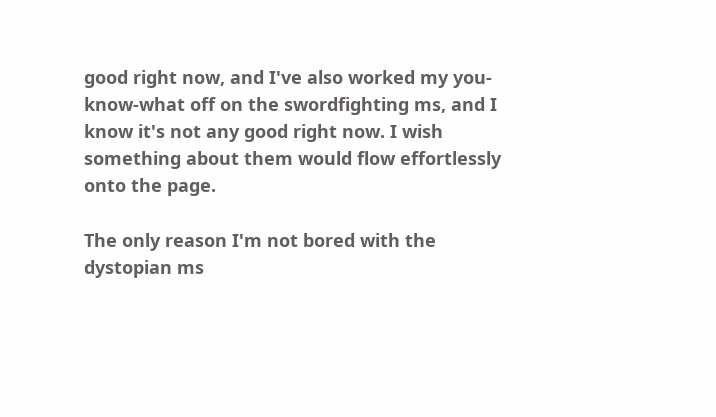good right now, and I've also worked my you-know-what off on the swordfighting ms, and I know it's not any good right now. I wish something about them would flow effortlessly onto the page.

The only reason I'm not bored with the dystopian ms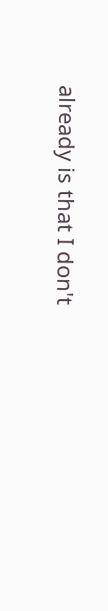already is that I don't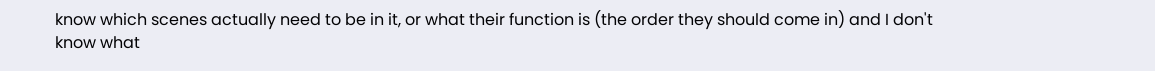know which scenes actually need to be in it, or what their function is (the order they should come in) and I don't know what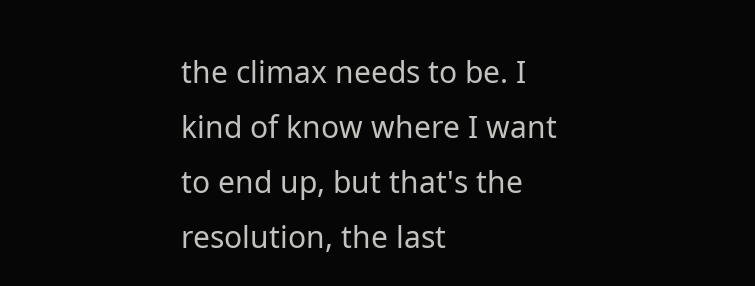the climax needs to be. I kind of know where I want to end up, but that's the resolution, the last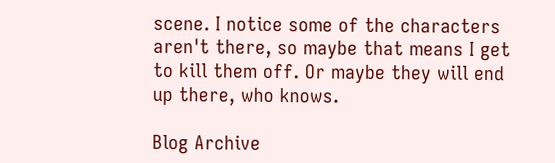scene. I notice some of the characters aren't there, so maybe that means I get to kill them off. Or maybe they will end up there, who knows.

Blog Archive